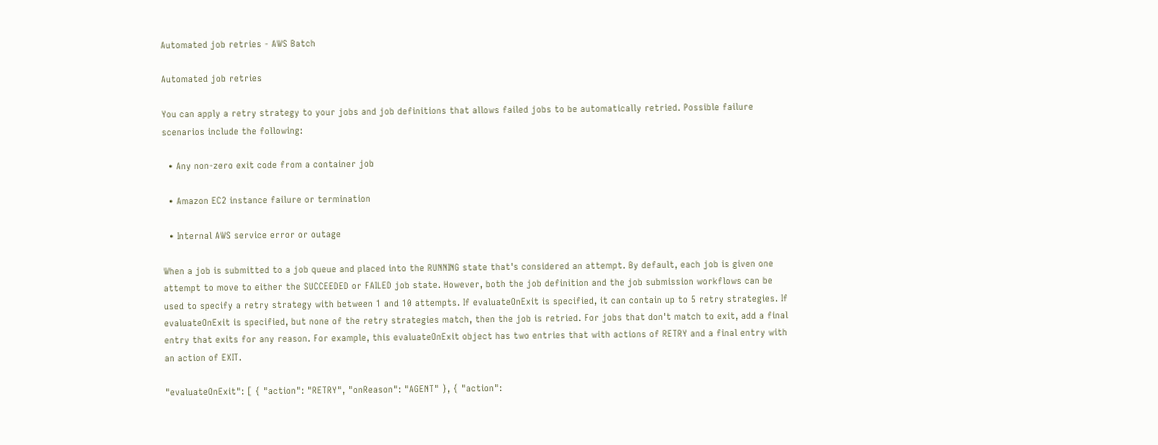Automated job retries - AWS Batch

Automated job retries

You can apply a retry strategy to your jobs and job definitions that allows failed jobs to be automatically retried. Possible failure scenarios include the following:

  • Any non-zero exit code from a container job

  • Amazon EC2 instance failure or termination

  • Internal AWS service error or outage

When a job is submitted to a job queue and placed into the RUNNING state that's considered an attempt. By default, each job is given one attempt to move to either the SUCCEEDED or FAILED job state. However, both the job definition and the job submission workflows can be used to specify a retry strategy with between 1 and 10 attempts. If evaluateOnExit is specified, it can contain up to 5 retry strategies. If evaluateOnExit is specified, but none of the retry strategies match, then the job is retried. For jobs that don't match to exit, add a final entry that exits for any reason. For example, this evaluateOnExit object has two entries that with actions of RETRY and a final entry with an action of EXIT.

"evaluateOnExit": [ { "action": "RETRY", "onReason": "AGENT" }, { "action":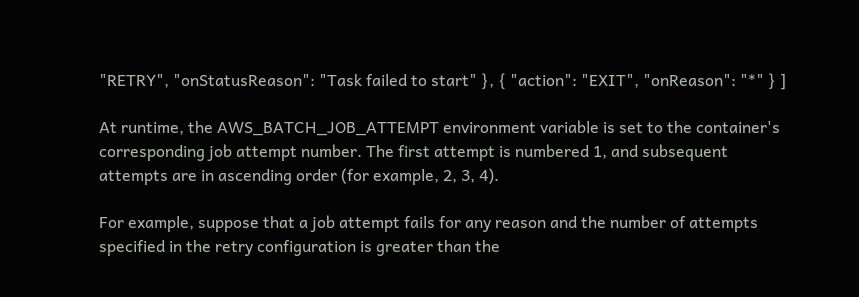"RETRY", "onStatusReason": "Task failed to start" }, { "action": "EXIT", "onReason": "*" } ]

At runtime, the AWS_BATCH_JOB_ATTEMPT environment variable is set to the container's corresponding job attempt number. The first attempt is numbered 1, and subsequent attempts are in ascending order (for example, 2, 3, 4).

For example, suppose that a job attempt fails for any reason and the number of attempts specified in the retry configuration is greater than the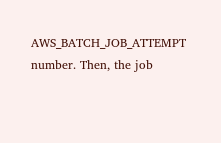AWS_BATCH_JOB_ATTEMPT number. Then, the job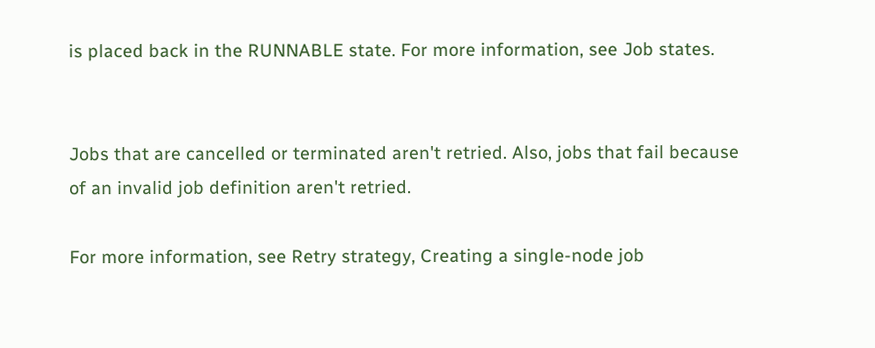is placed back in the RUNNABLE state. For more information, see Job states.


Jobs that are cancelled or terminated aren't retried. Also, jobs that fail because of an invalid job definition aren't retried.

For more information, see Retry strategy, Creating a single-node job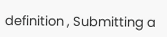definition , Submitting a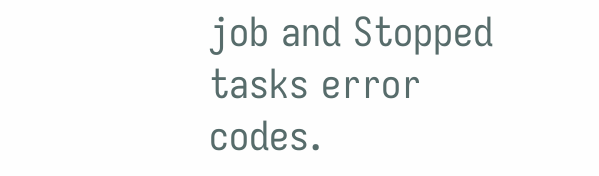job and Stopped tasks error codes.